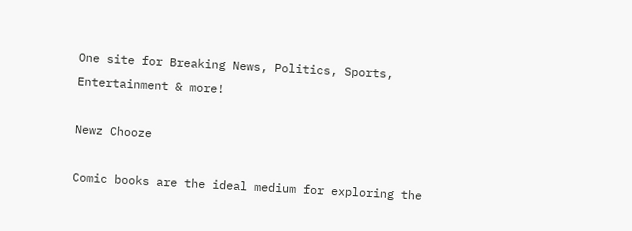One site for Breaking News, Politics, Sports, Entertainment & more!

Newz Chooze

Comic books are the ideal medium for exploring the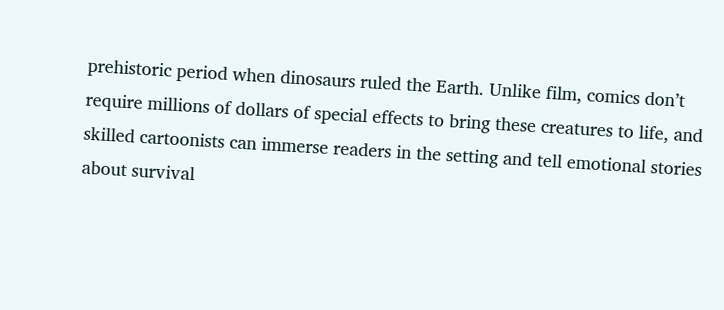prehistoric period when dinosaurs ruled the Earth. Unlike film, comics don’t require millions of dollars of special effects to bring these creatures to life, and skilled cartoonists can immerse readers in the setting and tell emotional stories about survival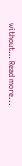without… Read more...